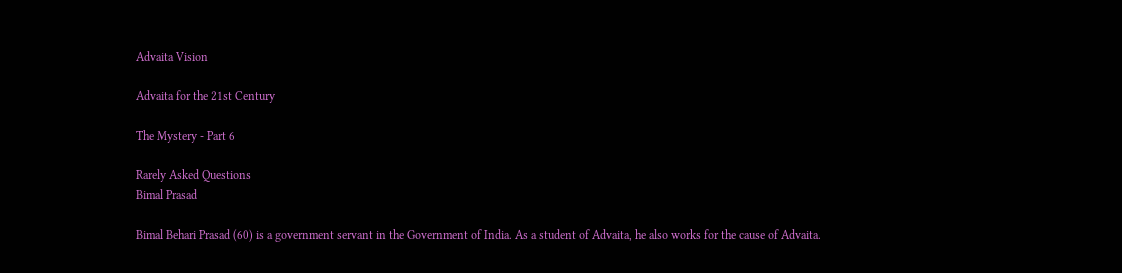Advaita Vision

Advaita for the 21st Century

The Mystery - Part 6

Rarely Asked Questions
Bimal Prasad

Bimal Behari Prasad (60) is a government servant in the Government of India. As a student of Advaita, he also works for the cause of Advaita.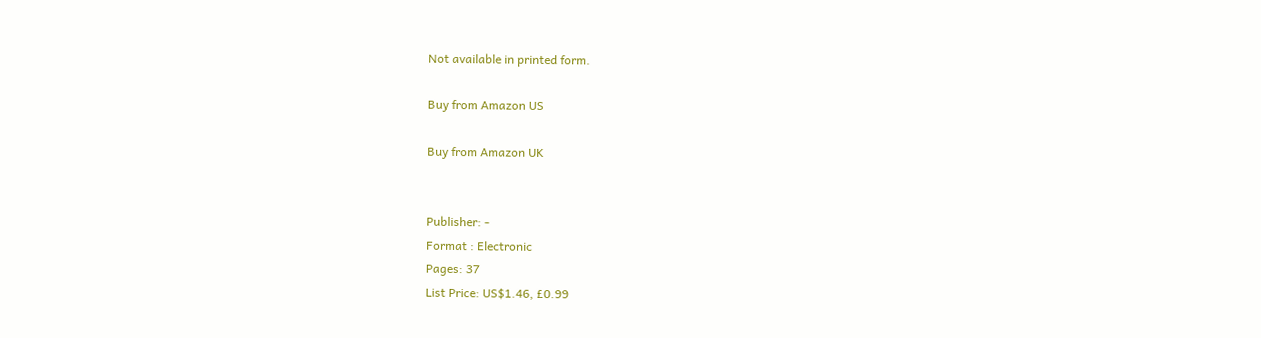Not available in printed form.

Buy from Amazon US

Buy from Amazon UK


Publisher: -
Format : Electronic
Pages: 37
List Price: US$1.46, £0.99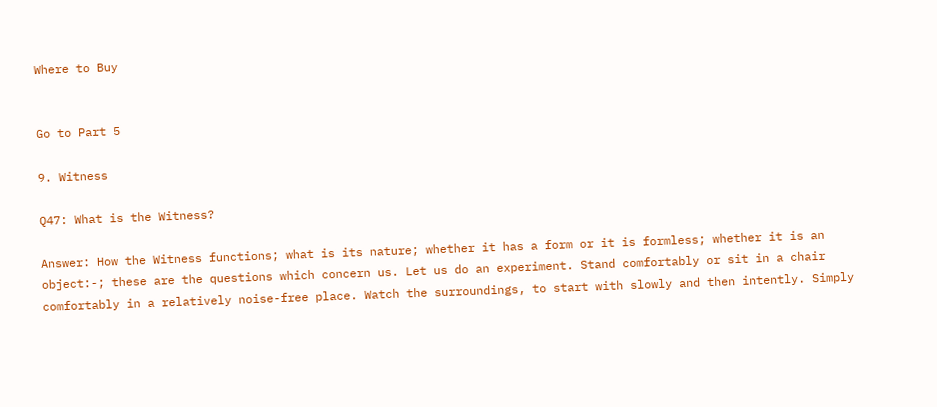Where to Buy


Go to Part 5

9. Witness

Q47: What is the Witness?

Answer: How the Witness functions; what is its nature; whether it has a form or it is formless; whether it is an object:-; these are the questions which concern us. Let us do an experiment. Stand comfortably or sit in a chair comfortably in a relatively noise-free place. Watch the surroundings, to start with slowly and then intently. Simply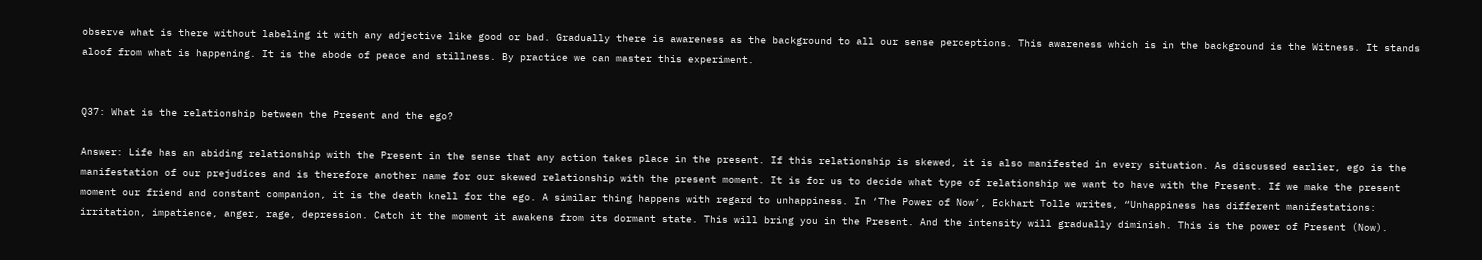observe what is there without labeling it with any adjective like good or bad. Gradually there is awareness as the background to all our sense perceptions. This awareness which is in the background is the Witness. It stands aloof from what is happening. It is the abode of peace and stillness. By practice we can master this experiment.


Q37: What is the relationship between the Present and the ego?

Answer: Life has an abiding relationship with the Present in the sense that any action takes place in the present. If this relationship is skewed, it is also manifested in every situation. As discussed earlier, ego is the manifestation of our prejudices and is therefore another name for our skewed relationship with the present moment. It is for us to decide what type of relationship we want to have with the Present. If we make the present moment our friend and constant companion, it is the death knell for the ego. A similar thing happens with regard to unhappiness. In ‘The Power of Now’, Eckhart Tolle writes, “Unhappiness has different manifestations: irritation, impatience, anger, rage, depression. Catch it the moment it awakens from its dormant state. This will bring you in the Present. And the intensity will gradually diminish. This is the power of Present (Now).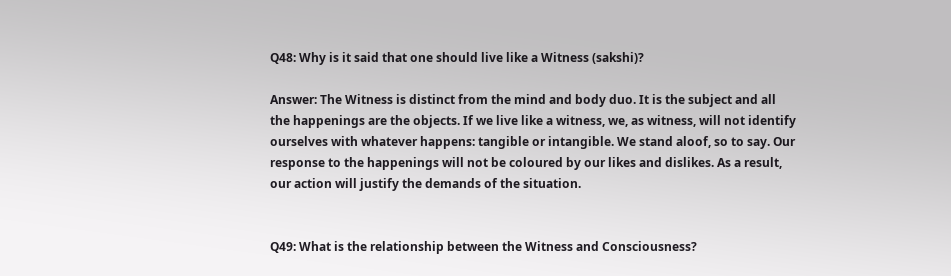Q48: Why is it said that one should live like a Witness (sakshi)?

Answer: The Witness is distinct from the mind and body duo. It is the subject and all the happenings are the objects. If we live like a witness, we, as witness, will not identify ourselves with whatever happens: tangible or intangible. We stand aloof, so to say. Our response to the happenings will not be coloured by our likes and dislikes. As a result, our action will justify the demands of the situation.


Q49: What is the relationship between the Witness and Consciousness?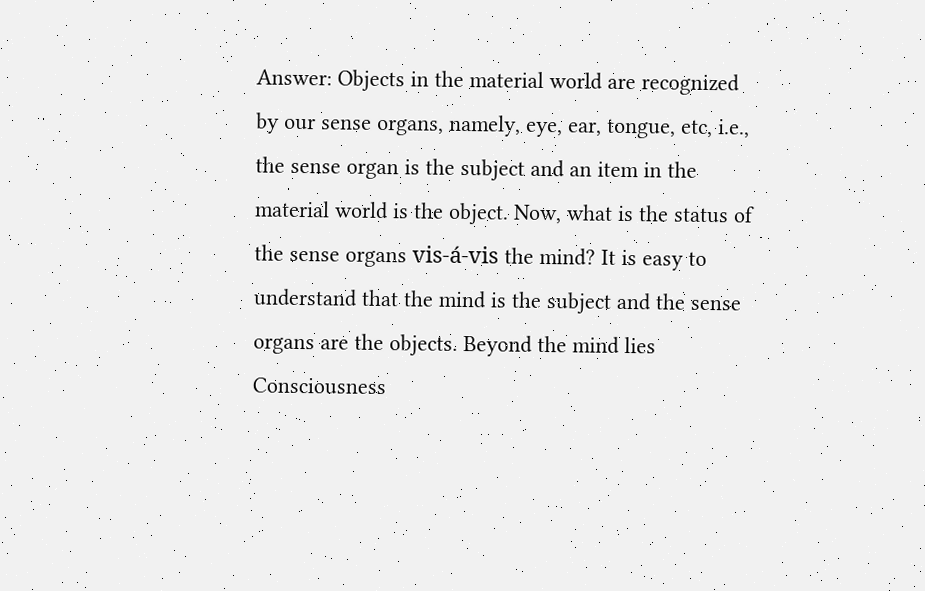Answer: Objects in the material world are recognized by our sense organs, namely, eye, ear, tongue, etc, i.e., the sense organ is the subject and an item in the material world is the object. Now, what is the status of the sense organs vis-á-vis the mind? It is easy to understand that the mind is the subject and the sense organs are the objects. Beyond the mind lies Consciousness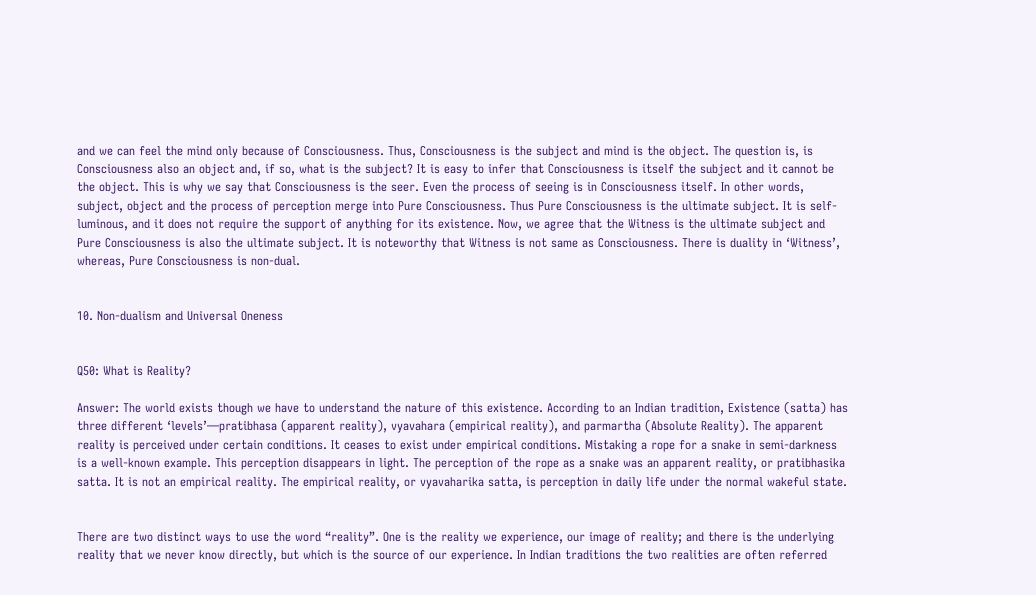and we can feel the mind only because of Consciousness. Thus, Consciousness is the subject and mind is the object. The question is, is Consciousness also an object and, if so, what is the subject? It is easy to infer that Consciousness is itself the subject and it cannot be the object. This is why we say that Consciousness is the seer. Even the process of seeing is in Consciousness itself. In other words, subject, object and the process of perception merge into Pure Consciousness. Thus Pure Consciousness is the ultimate subject. It is self-luminous, and it does not require the support of anything for its existence. Now, we agree that the Witness is the ultimate subject and Pure Consciousness is also the ultimate subject. It is noteworthy that Witness is not same as Consciousness. There is duality in ‘Witness’, whereas, Pure Consciousness is non-dual.


10. Non-dualism and Universal Oneness


Q50: What is Reality?

Answer: The world exists though we have to understand the nature of this existence. According to an Indian tradition, Existence (satta) has three different ‘levels’—pratibhasa (apparent reality), vyavahara (empirical reality), and parmartha (Absolute Reality). The apparent reality is perceived under certain conditions. It ceases to exist under empirical conditions. Mistaking a rope for a snake in semi-darkness is a well-known example. This perception disappears in light. The perception of the rope as a snake was an apparent reality, or pratibhasika satta. It is not an empirical reality. The empirical reality, or vyavaharika satta, is perception in daily life under the normal wakeful state.


There are two distinct ways to use the word “reality”. One is the reality we experience, our image of reality; and there is the underlying reality that we never know directly, but which is the source of our experience. In Indian traditions the two realities are often referred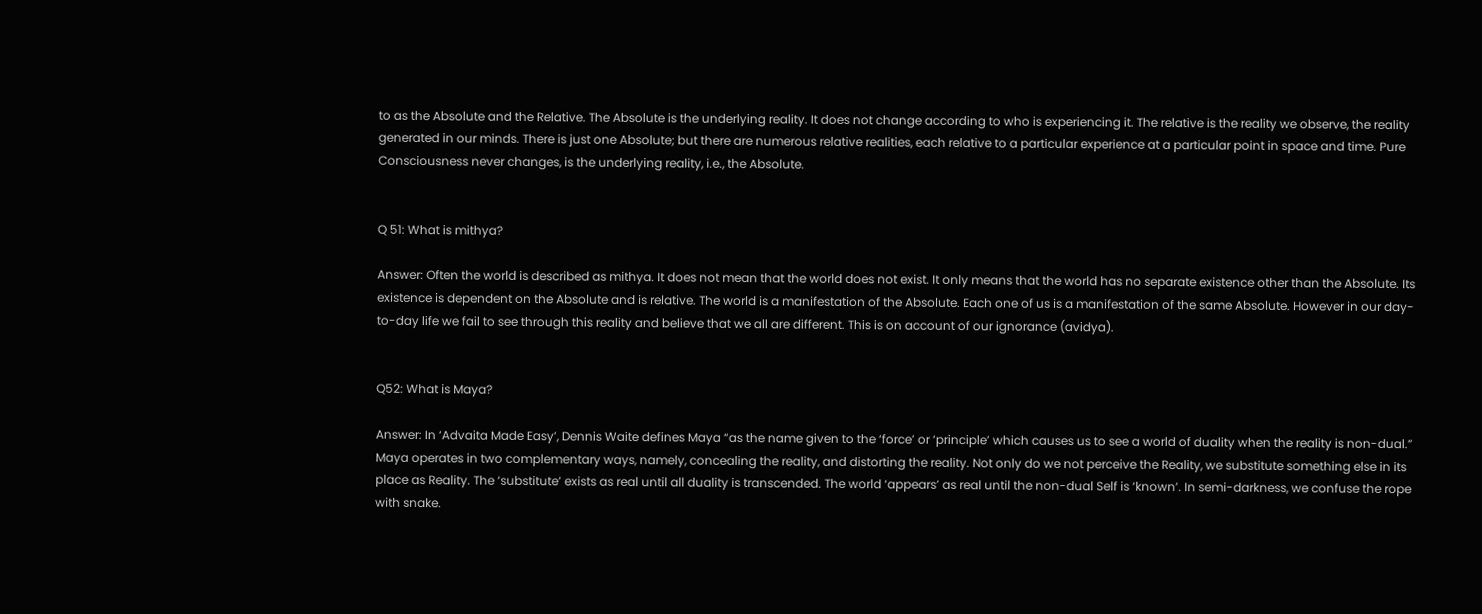to as the Absolute and the Relative. The Absolute is the underlying reality. It does not change according to who is experiencing it. The relative is the reality we observe, the reality generated in our minds. There is just one Absolute; but there are numerous relative realities, each relative to a particular experience at a particular point in space and time. Pure Consciousness never changes, is the underlying reality, i.e., the Absolute.


Q 51: What is mithya?

Answer: Often the world is described as mithya. It does not mean that the world does not exist. It only means that the world has no separate existence other than the Absolute. Its existence is dependent on the Absolute and is relative. The world is a manifestation of the Absolute. Each one of us is a manifestation of the same Absolute. However in our day-to-day life we fail to see through this reality and believe that we all are different. This is on account of our ignorance (avidya).


Q52: What is Maya?

Answer: In ‘Advaita Made Easy’, Dennis Waite defines Maya “as the name given to the ‘force’ or ‘principle’ which causes us to see a world of duality when the reality is non-dual.” Maya operates in two complementary ways, namely, concealing the reality, and distorting the reality. Not only do we not perceive the Reality, we substitute something else in its place as Reality. The ‘substitute’ exists as real until all duality is transcended. The world ‘appears’ as real until the non-dual Self is ‘known’. In semi-darkness, we confuse the rope with snake.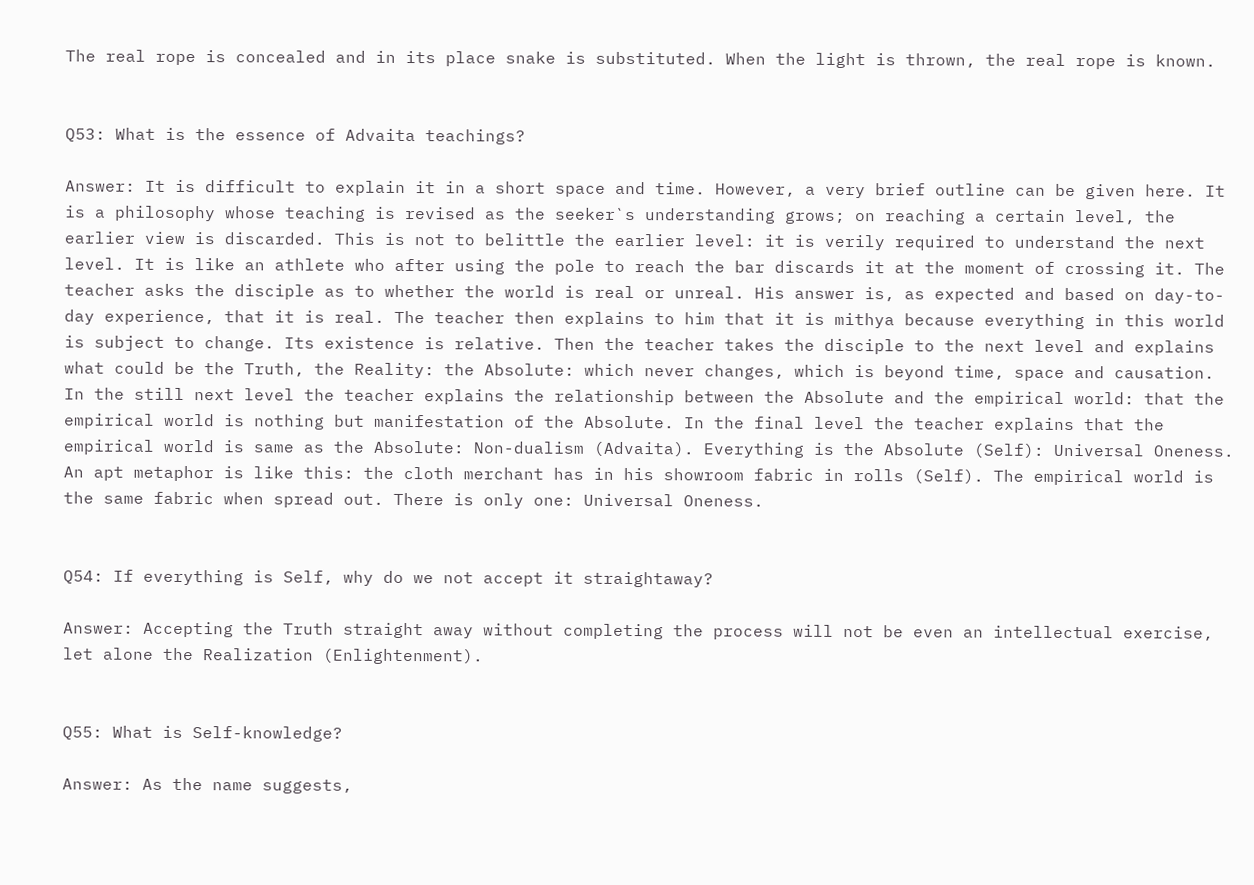The real rope is concealed and in its place snake is substituted. When the light is thrown, the real rope is known.


Q53: What is the essence of Advaita teachings?

Answer: It is difficult to explain it in a short space and time. However, a very brief outline can be given here. It is a philosophy whose teaching is revised as the seeker`s understanding grows; on reaching a certain level, the earlier view is discarded. This is not to belittle the earlier level: it is verily required to understand the next level. It is like an athlete who after using the pole to reach the bar discards it at the moment of crossing it. The teacher asks the disciple as to whether the world is real or unreal. His answer is, as expected and based on day-to-day experience, that it is real. The teacher then explains to him that it is mithya because everything in this world is subject to change. Its existence is relative. Then the teacher takes the disciple to the next level and explains what could be the Truth, the Reality: the Absolute: which never changes, which is beyond time, space and causation. In the still next level the teacher explains the relationship between the Absolute and the empirical world: that the empirical world is nothing but manifestation of the Absolute. In the final level the teacher explains that the empirical world is same as the Absolute: Non-dualism (Advaita). Everything is the Absolute (Self): Universal Oneness. An apt metaphor is like this: the cloth merchant has in his showroom fabric in rolls (Self). The empirical world is the same fabric when spread out. There is only one: Universal Oneness.


Q54: If everything is Self, why do we not accept it straightaway?

Answer: Accepting the Truth straight away without completing the process will not be even an intellectual exercise, let alone the Realization (Enlightenment).


Q55: What is Self-knowledge?

Answer: As the name suggests,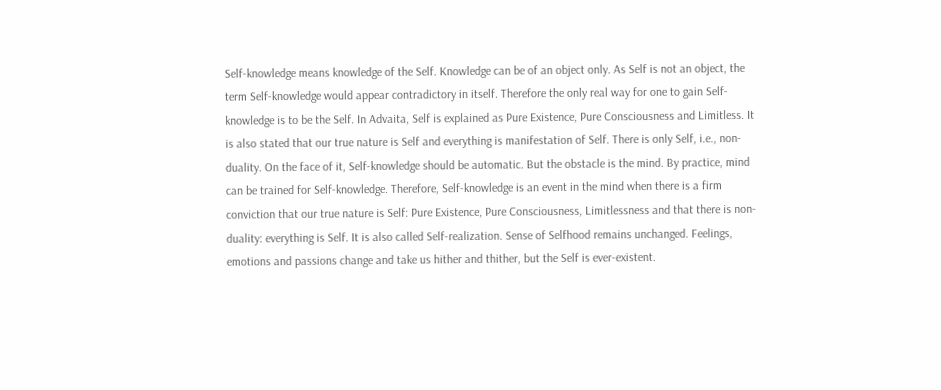Self-knowledge means knowledge of the Self. Knowledge can be of an object only. As Self is not an object, the term Self-knowledge would appear contradictory in itself. Therefore the only real way for one to gain Self-knowledge is to be the Self. In Advaita, Self is explained as Pure Existence, Pure Consciousness and Limitless. It is also stated that our true nature is Self and everything is manifestation of Self. There is only Self, i.e., non-duality. On the face of it, Self-knowledge should be automatic. But the obstacle is the mind. By practice, mind can be trained for Self-knowledge. Therefore, Self-knowledge is an event in the mind when there is a firm conviction that our true nature is Self: Pure Existence, Pure Consciousness, Limitlessness and that there is non-duality: everything is Self. It is also called Self-realization. Sense of Selfhood remains unchanged. Feelings, emotions and passions change and take us hither and thither, but the Self is ever-existent.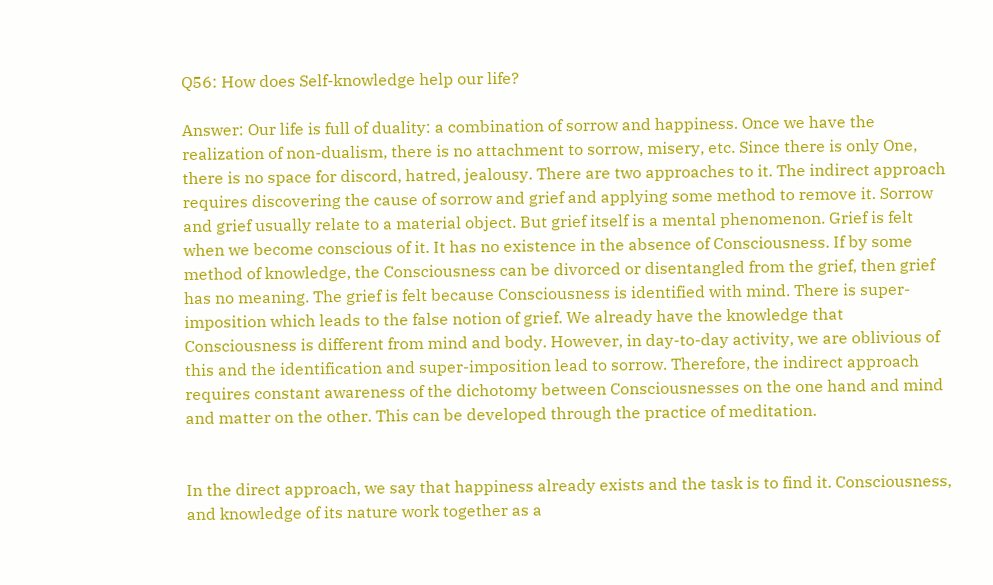Q56: How does Self-knowledge help our life?

Answer: Our life is full of duality: a combination of sorrow and happiness. Once we have the realization of non-dualism, there is no attachment to sorrow, misery, etc. Since there is only One, there is no space for discord, hatred, jealousy. There are two approaches to it. The indirect approach requires discovering the cause of sorrow and grief and applying some method to remove it. Sorrow and grief usually relate to a material object. But grief itself is a mental phenomenon. Grief is felt when we become conscious of it. It has no existence in the absence of Consciousness. If by some method of knowledge, the Consciousness can be divorced or disentangled from the grief, then grief has no meaning. The grief is felt because Consciousness is identified with mind. There is super-imposition which leads to the false notion of grief. We already have the knowledge that Consciousness is different from mind and body. However, in day-to-day activity, we are oblivious of this and the identification and super-imposition lead to sorrow. Therefore, the indirect approach requires constant awareness of the dichotomy between Consciousnesses on the one hand and mind and matter on the other. This can be developed through the practice of meditation.


In the direct approach, we say that happiness already exists and the task is to find it. Consciousness, and knowledge of its nature work together as a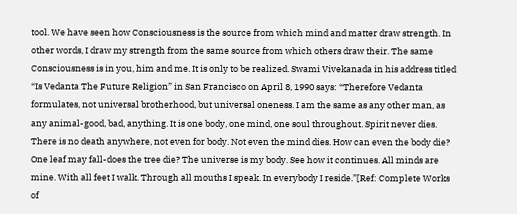tool. We have seen how Consciousness is the source from which mind and matter draw strength. In other words, I draw my strength from the same source from which others draw their. The same Consciousness is in you, him and me. It is only to be realized. Swami Vivekanada in his address titled “Is Vedanta The Future Religion” in San Francisco on April 8, 1990 says: “Therefore Vedanta formulates, not universal brotherhood, but universal oneness. I am the same as any other man, as any animal-good, bad, anything. It is one body, one mind, one soul throughout. Spirit never dies. There is no death anywhere, not even for body. Not even the mind dies. How can even the body die? One leaf may fall-does the tree die? The universe is my body. See how it continues. All minds are mine. With all feet I walk. Through all mouths I speak. In everybody I reside.”[Ref: Complete Works of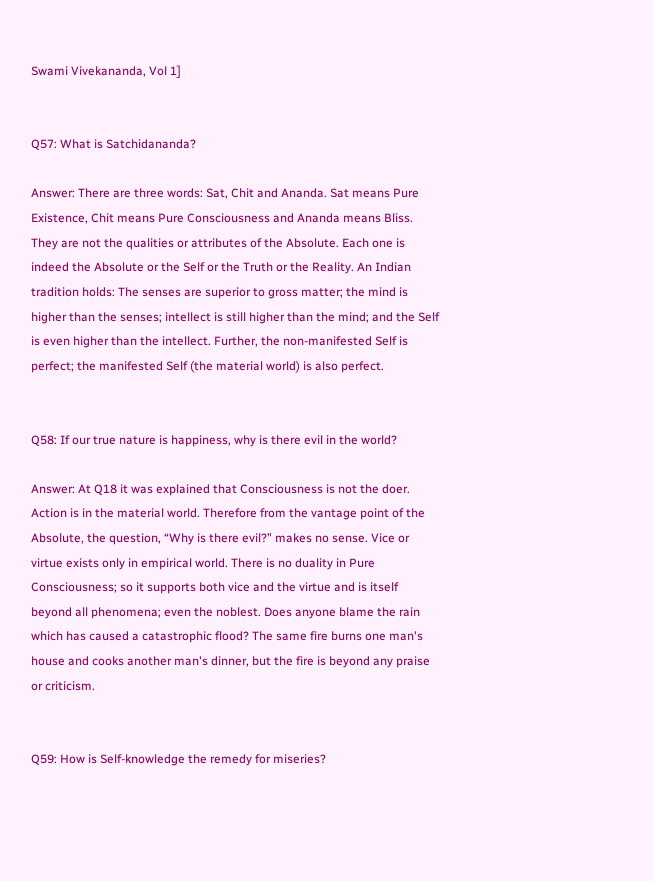Swami Vivekananda, Vol 1]


Q57: What is Satchidananda?

Answer: There are three words: Sat, Chit and Ananda. Sat means Pure Existence, Chit means Pure Consciousness and Ananda means Bliss. They are not the qualities or attributes of the Absolute. Each one is indeed the Absolute or the Self or the Truth or the Reality. An Indian tradition holds: The senses are superior to gross matter; the mind is higher than the senses; intellect is still higher than the mind; and the Self is even higher than the intellect. Further, the non-manifested Self is perfect; the manifested Self (the material world) is also perfect.


Q58: If our true nature is happiness, why is there evil in the world?

Answer: At Q18 it was explained that Consciousness is not the doer. Action is in the material world. Therefore from the vantage point of the Absolute, the question, “Why is there evil?” makes no sense. Vice or virtue exists only in empirical world. There is no duality in Pure Consciousness; so it supports both vice and the virtue and is itself beyond all phenomena; even the noblest. Does anyone blame the rain which has caused a catastrophic flood? The same fire burns one man's house and cooks another man's dinner, but the fire is beyond any praise or criticism.


Q59: How is Self-knowledge the remedy for miseries?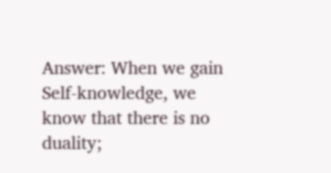Answer: When we gain Self-knowledge, we know that there is no duality;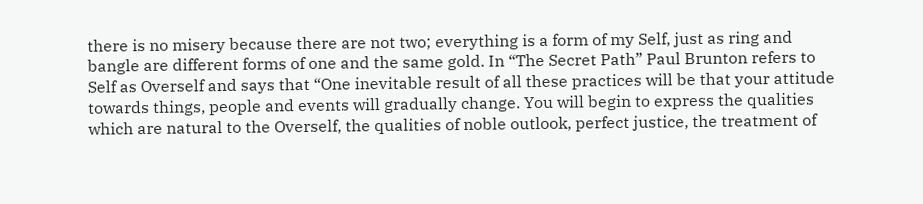there is no misery because there are not two; everything is a form of my Self, just as ring and bangle are different forms of one and the same gold. In “The Secret Path” Paul Brunton refers to Self as Overself and says that “One inevitable result of all these practices will be that your attitude towards things, people and events will gradually change. You will begin to express the qualities which are natural to the Overself, the qualities of noble outlook, perfect justice, the treatment of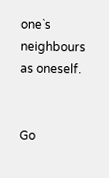one`s neighbours as oneself.


Go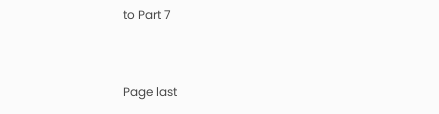to Part 7


Page last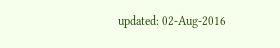updated: 02-Aug-2016